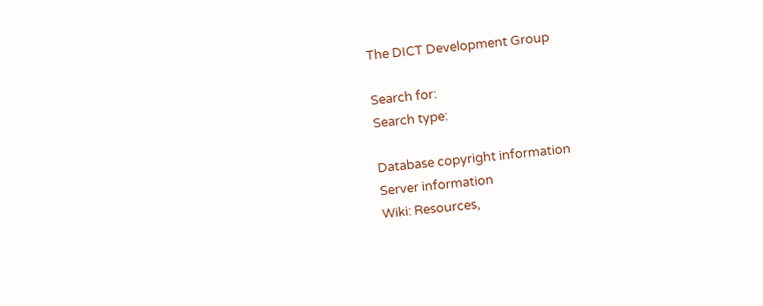The DICT Development Group

Search for:
Search type:

Database copyright information
Server information
Wiki: Resources,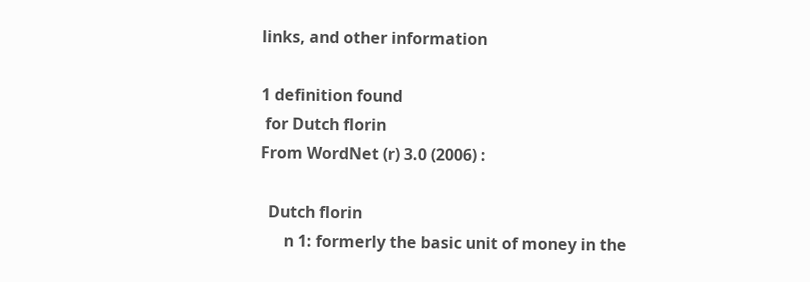links, and other information

1 definition found
 for Dutch florin
From WordNet (r) 3.0 (2006) :

  Dutch florin
      n 1: formerly the basic unit of money in the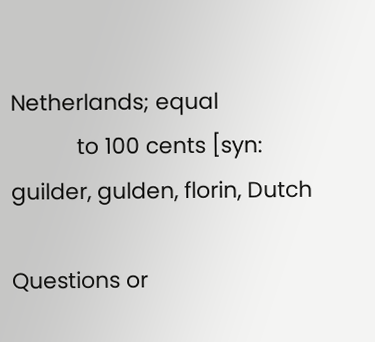Netherlands; equal
           to 100 cents [syn: guilder, gulden, florin, Dutch

Questions or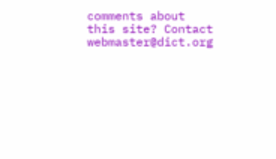comments about this site? Contact webmaster@dict.org